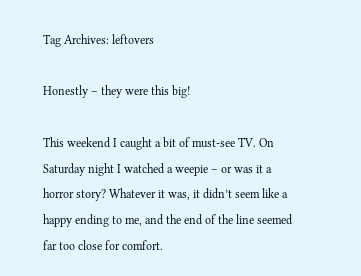Tag Archives: leftovers

Honestly – they were this big!

This weekend I caught a bit of must-see TV. On Saturday night I watched a weepie – or was it a horror story? Whatever it was, it didn’t seem like a happy ending to me, and the end of the line seemed far too close for comfort.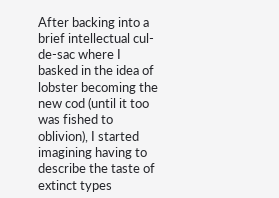After backing into a brief intellectual cul-de-sac where I basked in the idea of lobster becoming the new cod (until it too was fished to oblivion), I started imagining having to describe the taste of extinct types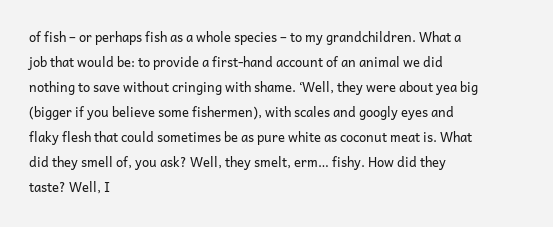of fish – or perhaps fish as a whole species – to my grandchildren. What a job that would be: to provide a first-hand account of an animal we did nothing to save without cringing with shame. ‘Well, they were about yea big (bigger if you believe some fishermen), with scales and googly eyes and flaky flesh that could sometimes be as pure white as coconut meat is. What did they smell of, you ask? Well, they smelt, erm… fishy. How did they taste? Well, I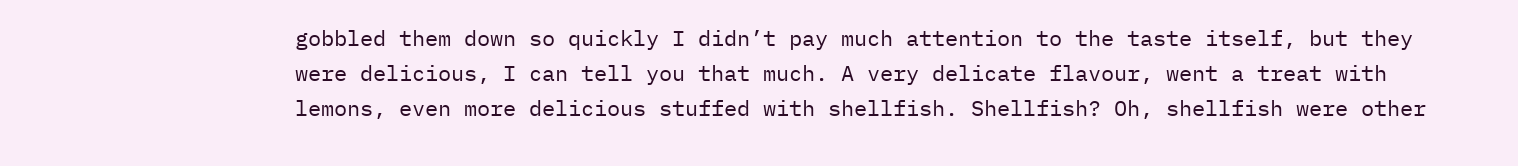gobbled them down so quickly I didn’t pay much attention to the taste itself, but they were delicious, I can tell you that much. A very delicate flavour, went a treat with lemons, even more delicious stuffed with shellfish. Shellfish? Oh, shellfish were other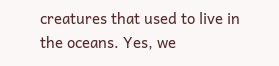creatures that used to live in the oceans. Yes, we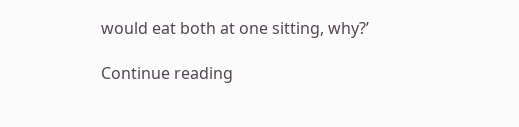would eat both at one sitting, why?’

Continue reading